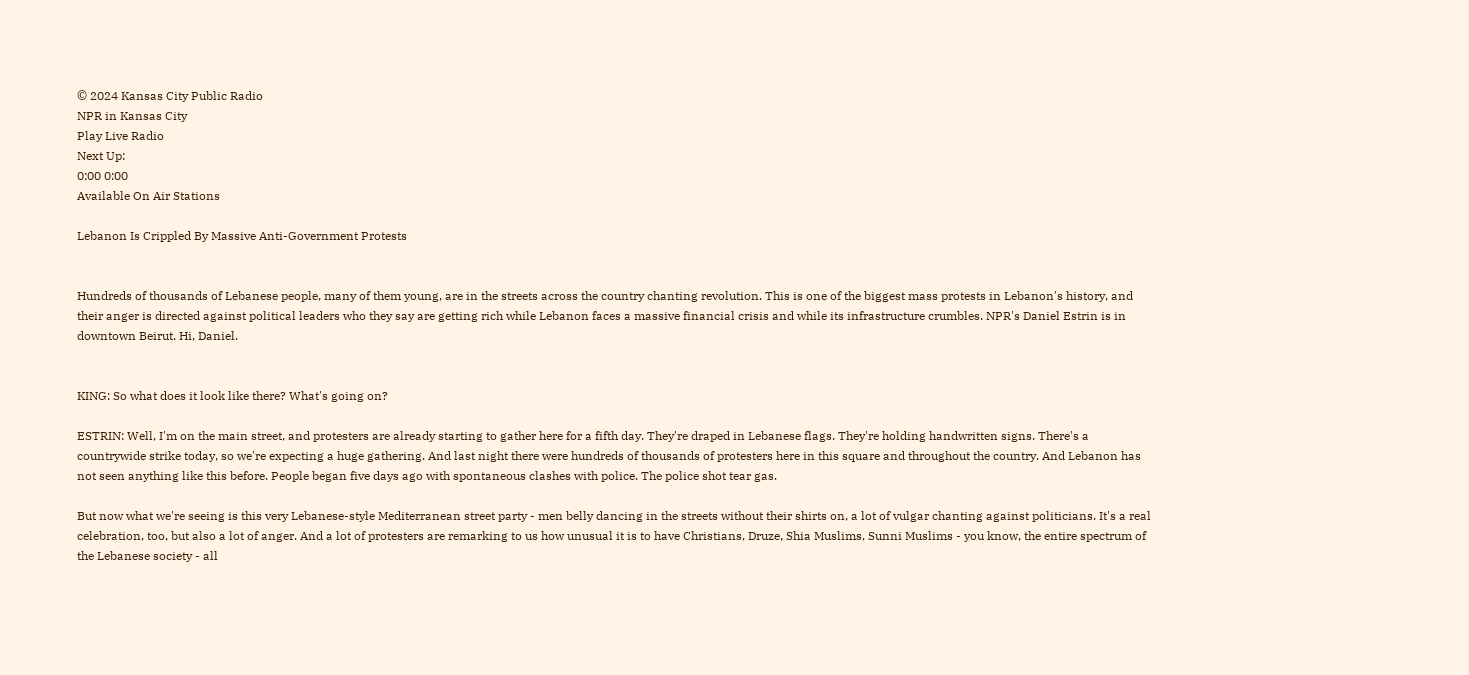© 2024 Kansas City Public Radio
NPR in Kansas City
Play Live Radio
Next Up:
0:00 0:00
Available On Air Stations

Lebanon Is Crippled By Massive Anti-Government Protests


Hundreds of thousands of Lebanese people, many of them young, are in the streets across the country chanting revolution. This is one of the biggest mass protests in Lebanon's history, and their anger is directed against political leaders who they say are getting rich while Lebanon faces a massive financial crisis and while its infrastructure crumbles. NPR's Daniel Estrin is in downtown Beirut. Hi, Daniel.


KING: So what does it look like there? What's going on?

ESTRIN: Well, I'm on the main street, and protesters are already starting to gather here for a fifth day. They're draped in Lebanese flags. They're holding handwritten signs. There's a countrywide strike today, so we're expecting a huge gathering. And last night there were hundreds of thousands of protesters here in this square and throughout the country. And Lebanon has not seen anything like this before. People began five days ago with spontaneous clashes with police. The police shot tear gas.

But now what we're seeing is this very Lebanese-style Mediterranean street party - men belly dancing in the streets without their shirts on, a lot of vulgar chanting against politicians. It's a real celebration, too, but also a lot of anger. And a lot of protesters are remarking to us how unusual it is to have Christians, Druze, Shia Muslims, Sunni Muslims - you know, the entire spectrum of the Lebanese society - all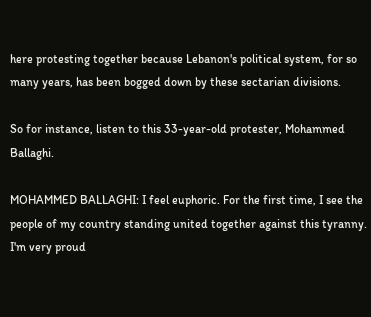here protesting together because Lebanon's political system, for so many years, has been bogged down by these sectarian divisions.

So for instance, listen to this 33-year-old protester, Mohammed Ballaghi.

MOHAMMED BALLAGHI: I feel euphoric. For the first time, I see the people of my country standing united together against this tyranny. I'm very proud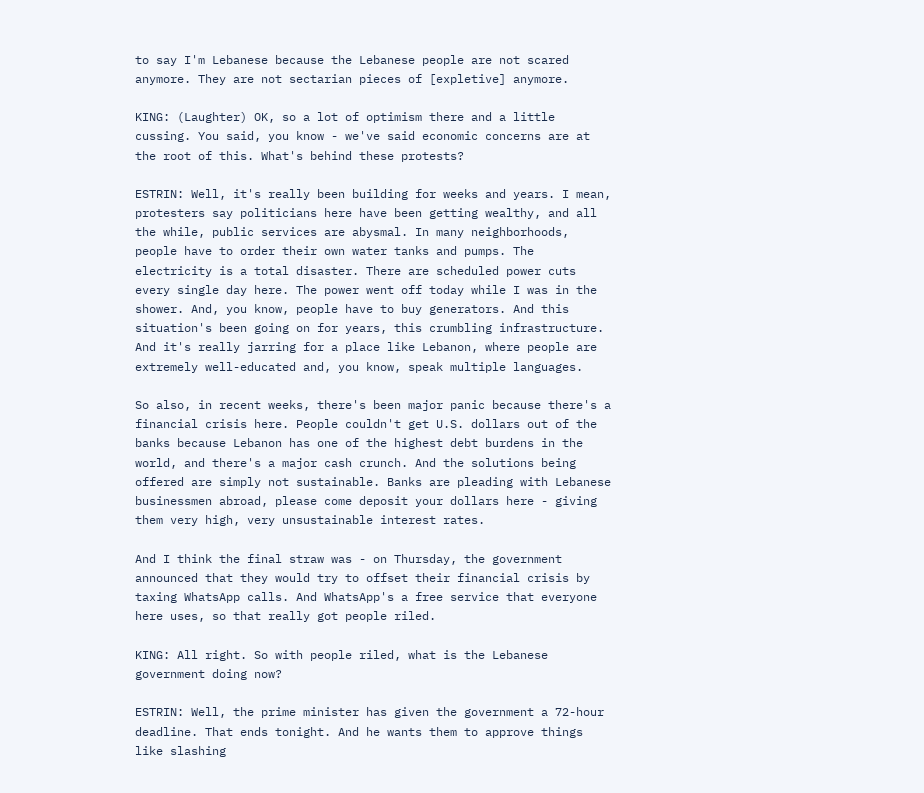to say I'm Lebanese because the Lebanese people are not scared anymore. They are not sectarian pieces of [expletive] anymore.

KING: (Laughter) OK, so a lot of optimism there and a little cussing. You said, you know - we've said economic concerns are at the root of this. What's behind these protests?

ESTRIN: Well, it's really been building for weeks and years. I mean, protesters say politicians here have been getting wealthy, and all the while, public services are abysmal. In many neighborhoods, people have to order their own water tanks and pumps. The electricity is a total disaster. There are scheduled power cuts every single day here. The power went off today while I was in the shower. And, you know, people have to buy generators. And this situation's been going on for years, this crumbling infrastructure. And it's really jarring for a place like Lebanon, where people are extremely well-educated and, you know, speak multiple languages.

So also, in recent weeks, there's been major panic because there's a financial crisis here. People couldn't get U.S. dollars out of the banks because Lebanon has one of the highest debt burdens in the world, and there's a major cash crunch. And the solutions being offered are simply not sustainable. Banks are pleading with Lebanese businessmen abroad, please come deposit your dollars here - giving them very high, very unsustainable interest rates.

And I think the final straw was - on Thursday, the government announced that they would try to offset their financial crisis by taxing WhatsApp calls. And WhatsApp's a free service that everyone here uses, so that really got people riled.

KING: All right. So with people riled, what is the Lebanese government doing now?

ESTRIN: Well, the prime minister has given the government a 72-hour deadline. That ends tonight. And he wants them to approve things like slashing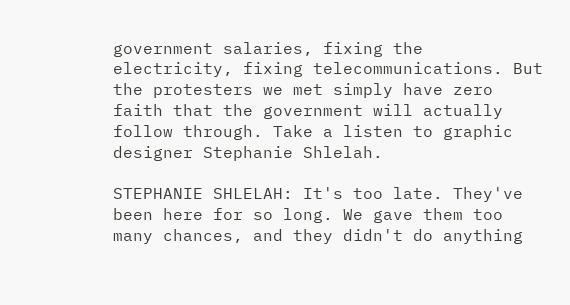government salaries, fixing the electricity, fixing telecommunications. But the protesters we met simply have zero faith that the government will actually follow through. Take a listen to graphic designer Stephanie Shlelah.

STEPHANIE SHLELAH: It's too late. They've been here for so long. We gave them too many chances, and they didn't do anything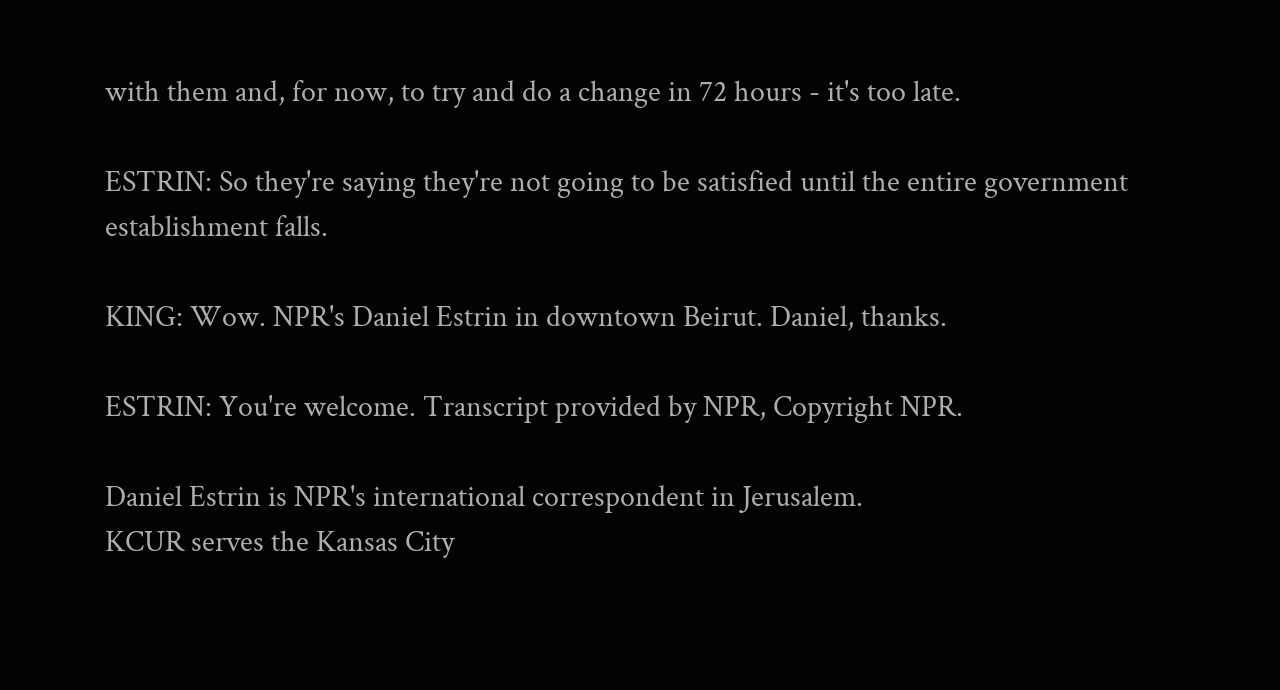with them and, for now, to try and do a change in 72 hours - it's too late.

ESTRIN: So they're saying they're not going to be satisfied until the entire government establishment falls.

KING: Wow. NPR's Daniel Estrin in downtown Beirut. Daniel, thanks.

ESTRIN: You're welcome. Transcript provided by NPR, Copyright NPR.

Daniel Estrin is NPR's international correspondent in Jerusalem.
KCUR serves the Kansas City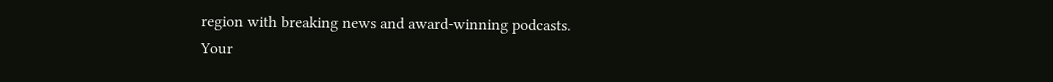region with breaking news and award-winning podcasts.
Your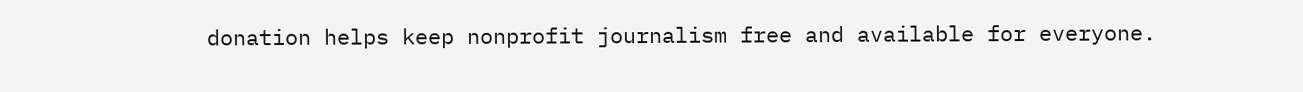donation helps keep nonprofit journalism free and available for everyone.